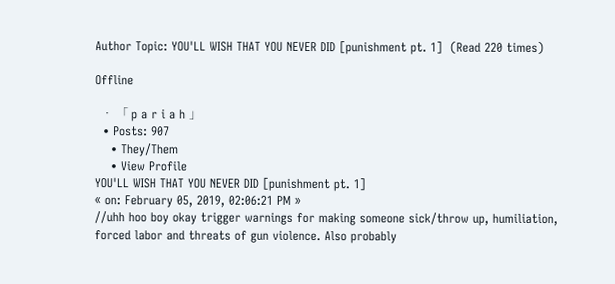Author Topic: YOU'LL WISH THAT YOU NEVER DID [punishment pt. 1]  (Read 220 times)

Offline

  • 「 p a r i a h 」
  • Posts: 907
    • They/Them
    • View Profile
YOU'LL WISH THAT YOU NEVER DID [punishment pt. 1]
« on: February 05, 2019, 02:06:21 PM »
//uhh hoo boy okay trigger warnings for making someone sick/throw up, humiliation, forced labor and threats of gun violence. Also probably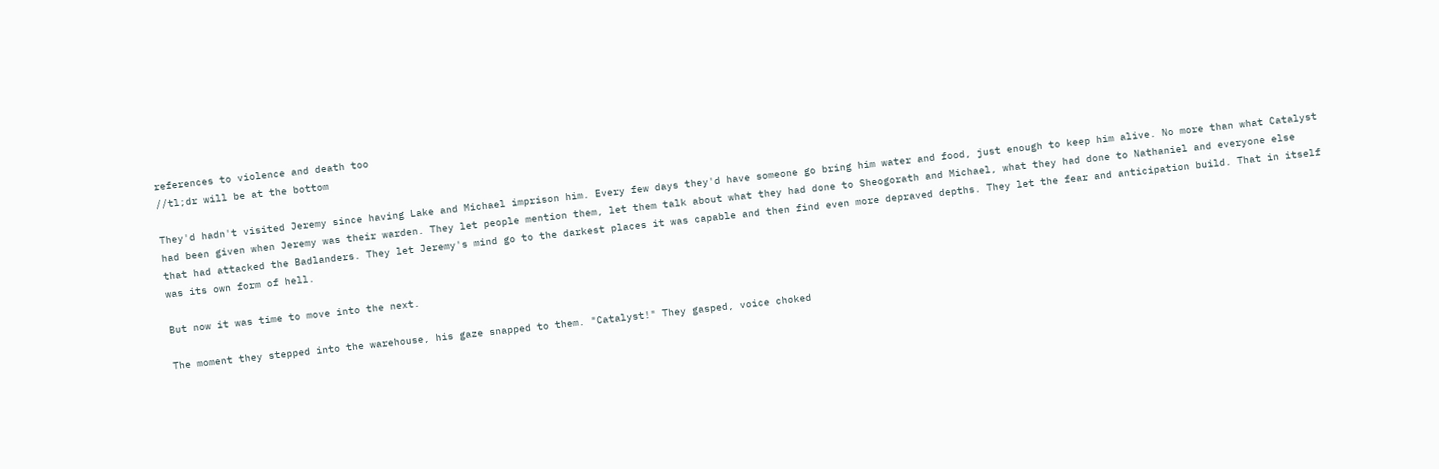references to violence and death too
//tl;dr will be at the bottom

They'd hadn't visited Jeremy since having Lake and Michael imprison him. Every few days they'd have someone go bring him water and food, just enough to keep him alive. No more than what Catalyst had been given when Jeremy was their warden. They let people mention them, let them talk about what they had done to Sheogorath and Michael, what they had done to Nathaniel and everyone else that had attacked the Badlanders. They let Jeremy's mind go to the darkest places it was capable and then find even more depraved depths. They let the fear and anticipation build. That in itself was its own form of hell.

But now it was time to move into the next.

The moment they stepped into the warehouse, his gaze snapped to them. "Catalyst!" They gasped, voice choked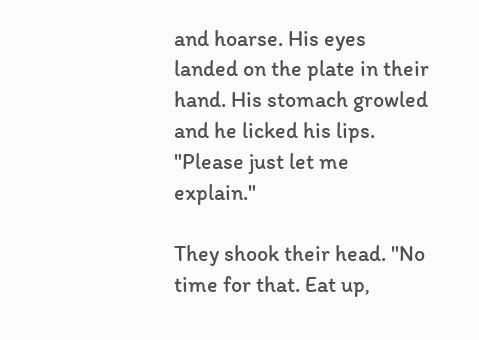and hoarse. His eyes landed on the plate in their hand. His stomach growled and he licked his lips. "Please just let me explain."

They shook their head. "No time for that. Eat up,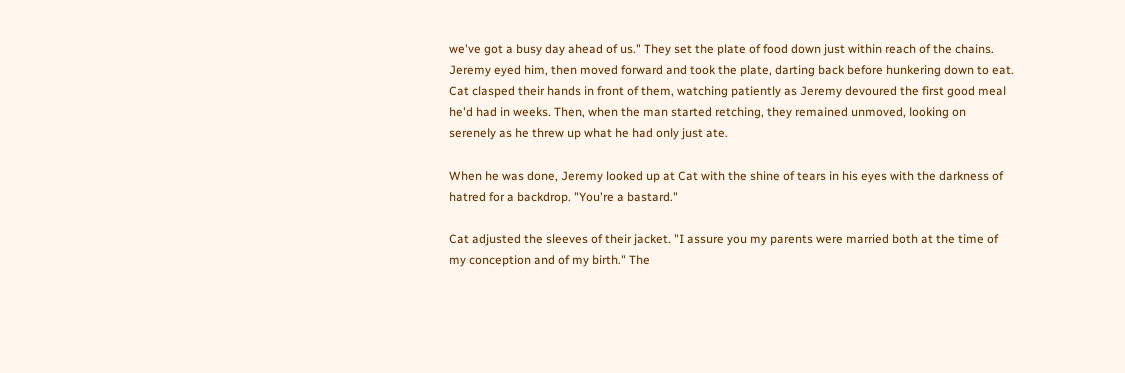we've got a busy day ahead of us." They set the plate of food down just within reach of the chains. Jeremy eyed him, then moved forward and took the plate, darting back before hunkering down to eat. Cat clasped their hands in front of them, watching patiently as Jeremy devoured the first good meal he'd had in weeks. Then, when the man started retching, they remained unmoved, looking on serenely as he threw up what he had only just ate.

When he was done, Jeremy looked up at Cat with the shine of tears in his eyes with the darkness of hatred for a backdrop. "You're a bastard."

Cat adjusted the sleeves of their jacket. "I assure you my parents were married both at the time of my conception and of my birth." The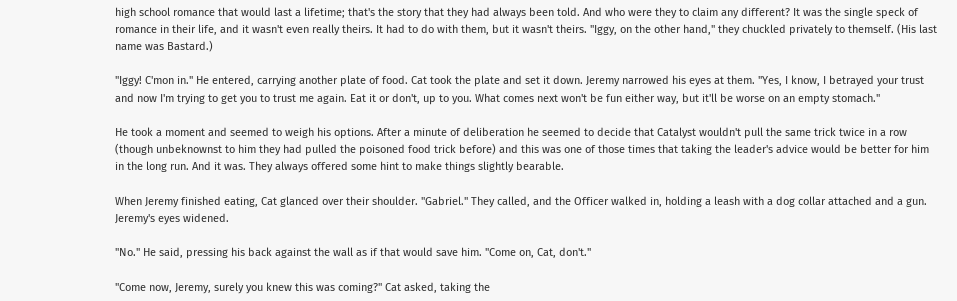high school romance that would last a lifetime; that's the story that they had always been told. And who were they to claim any different? It was the single speck of romance in their life, and it wasn't even really theirs. It had to do with them, but it wasn't theirs. "Iggy, on the other hand," they chuckled privately to themself. (His last name was Bastard.)

"Iggy! C'mon in." He entered, carrying another plate of food. Cat took the plate and set it down. Jeremy narrowed his eyes at them. "Yes, I know, I betrayed your trust and now I'm trying to get you to trust me again. Eat it or don't, up to you. What comes next won't be fun either way, but it'll be worse on an empty stomach."

He took a moment and seemed to weigh his options. After a minute of deliberation he seemed to decide that Catalyst wouldn't pull the same trick twice in a row (though unbeknownst to him they had pulled the poisoned food trick before) and this was one of those times that taking the leader's advice would be better for him in the long run. And it was. They always offered some hint to make things slightly bearable.

When Jeremy finished eating, Cat glanced over their shoulder. "Gabriel." They called, and the Officer walked in, holding a leash with a dog collar attached and a gun. Jeremy's eyes widened.

"No." He said, pressing his back against the wall as if that would save him. "Come on, Cat, don't."

"Come now, Jeremy, surely you knew this was coming?" Cat asked, taking the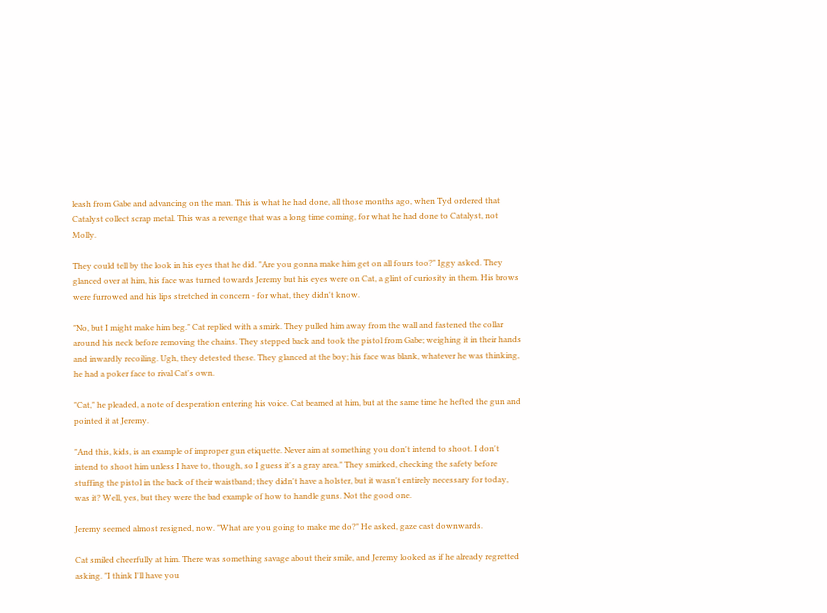leash from Gabe and advancing on the man. This is what he had done, all those months ago, when Tyd ordered that Catalyst collect scrap metal. This was a revenge that was a long time coming, for what he had done to Catalyst, not Molly.

They could tell by the look in his eyes that he did. "Are you gonna make him get on all fours too?" Iggy asked. They glanced over at him, his face was turned towards Jeremy but his eyes were on Cat, a glint of curiosity in them. His brows were furrowed and his lips stretched in concern - for what, they didn't know.

"No, but I might make him beg." Cat replied with a smirk. They pulled him away from the wall and fastened the collar around his neck before removing the chains. They stepped back and took the pistol from Gabe; weighing it in their hands and inwardly recoiling. Ugh, they detested these. They glanced at the boy; his face was blank, whatever he was thinking, he had a poker face to rival Cat's own.

"Cat," he pleaded, a note of desperation entering his voice. Cat beamed at him, but at the same time he hefted the gun and pointed it at Jeremy.

"And this, kids, is an example of improper gun etiquette. Never aim at something you don't intend to shoot. I don't intend to shoot him unless I have to, though, so I guess it's a gray area." They smirked, checking the safety before stuffing the pistol in the back of their waistband; they didn't have a holster, but it wasn't entirely necessary for today, was it? Well, yes, but they were the bad example of how to handle guns. Not the good one.

Jeremy seemed almost resigned, now. "What are you going to make me do?" He asked, gaze cast downwards.

Cat smiled cheerfully at him. There was something savage about their smile, and Jeremy looked as if he already regretted asking. "I think I'll have you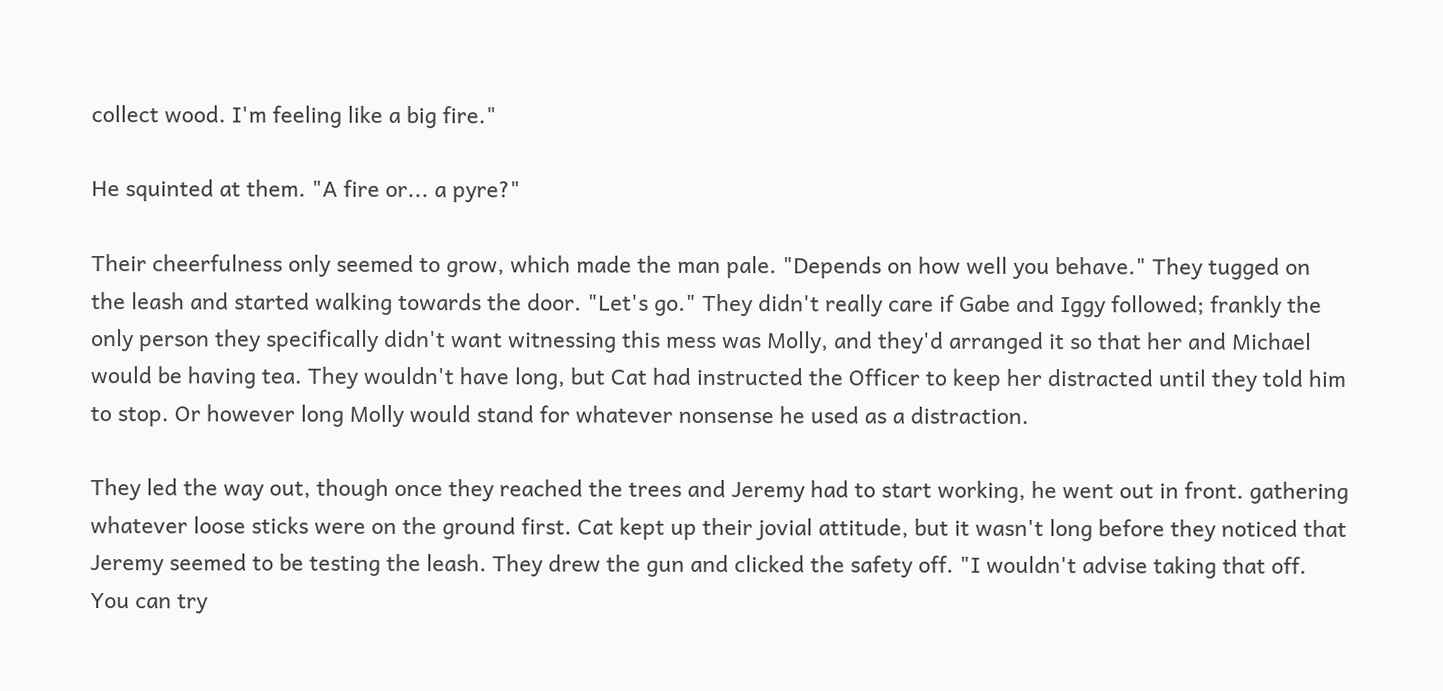collect wood. I'm feeling like a big fire."

He squinted at them. "A fire or... a pyre?"

Their cheerfulness only seemed to grow, which made the man pale. "Depends on how well you behave." They tugged on the leash and started walking towards the door. "Let's go." They didn't really care if Gabe and Iggy followed; frankly the only person they specifically didn't want witnessing this mess was Molly, and they'd arranged it so that her and Michael would be having tea. They wouldn't have long, but Cat had instructed the Officer to keep her distracted until they told him to stop. Or however long Molly would stand for whatever nonsense he used as a distraction.

They led the way out, though once they reached the trees and Jeremy had to start working, he went out in front. gathering whatever loose sticks were on the ground first. Cat kept up their jovial attitude, but it wasn't long before they noticed that Jeremy seemed to be testing the leash. They drew the gun and clicked the safety off. "I wouldn't advise taking that off. You can try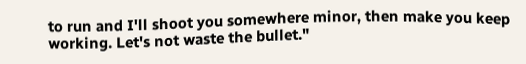to run and I'll shoot you somewhere minor, then make you keep working. Let's not waste the bullet."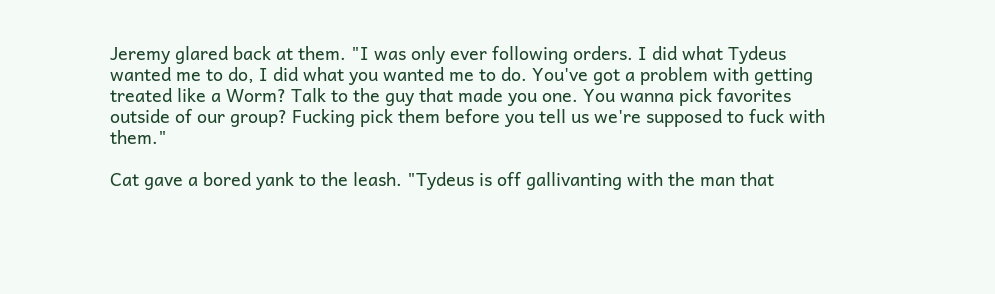Jeremy glared back at them. "I was only ever following orders. I did what Tydeus wanted me to do, I did what you wanted me to do. You've got a problem with getting treated like a Worm? Talk to the guy that made you one. You wanna pick favorites outside of our group? Fucking pick them before you tell us we're supposed to fuck with them."

Cat gave a bored yank to the leash. "Tydeus is off gallivanting with the man that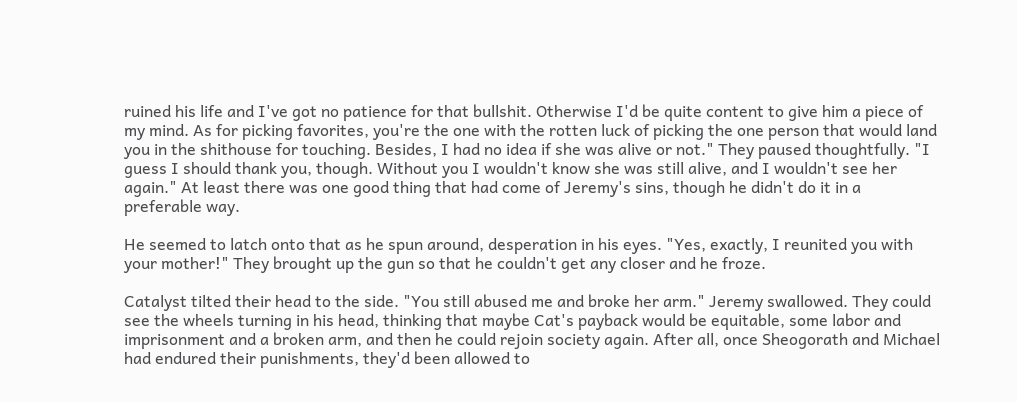ruined his life and I've got no patience for that bullshit. Otherwise I'd be quite content to give him a piece of my mind. As for picking favorites, you're the one with the rotten luck of picking the one person that would land you in the shithouse for touching. Besides, I had no idea if she was alive or not." They paused thoughtfully. "I guess I should thank you, though. Without you I wouldn't know she was still alive, and I wouldn't see her again." At least there was one good thing that had come of Jeremy's sins, though he didn't do it in a preferable way.

He seemed to latch onto that as he spun around, desperation in his eyes. "Yes, exactly, I reunited you with your mother!" They brought up the gun so that he couldn't get any closer and he froze.

Catalyst tilted their head to the side. "You still abused me and broke her arm." Jeremy swallowed. They could see the wheels turning in his head, thinking that maybe Cat's payback would be equitable, some labor and imprisonment and a broken arm, and then he could rejoin society again. After all, once Sheogorath and Michael had endured their punishments, they'd been allowed to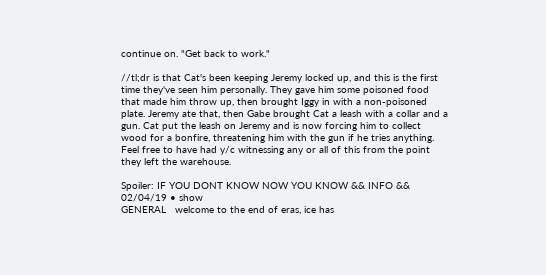continue on. "Get back to work."

//tl;dr is that Cat's been keeping Jeremy locked up, and this is the first time they've seen him personally. They gave him some poisoned food that made him throw up, then brought Iggy in with a non-poisoned plate. Jeremy ate that, then Gabe brought Cat a leash with a collar and a gun. Cat put the leash on Jeremy and is now forcing him to collect wood for a bonfire, threatening him with the gun if he tries anything. Feel free to have had y/c witnessing any or all of this from the point they left the warehouse.

Spoiler: IF YOU DONT KNOW NOW YOU KNOW && INFO && 02/04/19 • show
GENERAL   welcome to the end of eras, ice has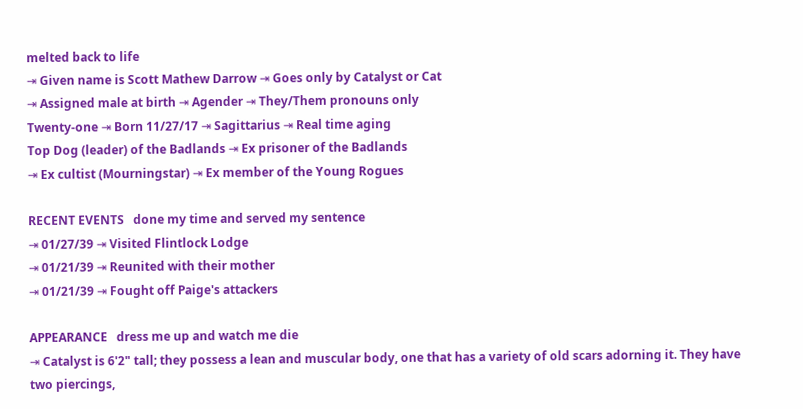melted back to life
⇥ Given name is Scott Mathew Darrow ⇥ Goes only by Catalyst or Cat
⇥ Assigned male at birth ⇥ Agender ⇥ They/Them pronouns only
Twenty-one ⇥ Born 11/27/17 ⇥ Sagittarius ⇥ Real time aging
Top Dog (leader) of the Badlands ⇥ Ex prisoner of the Badlands
⇥ Ex cultist (Mourningstar) ⇥ Ex member of the Young Rogues

RECENT EVENTS   done my time and served my sentence
⇥ 01/27/39 ⇥ Visited Flintlock Lodge
⇥ 01/21/39 ⇥ Reunited with their mother
⇥ 01/21/39 ⇥ Fought off Paige's attackers

APPEARANCE   dress me up and watch me die
⇥ Catalyst is 6'2" tall; they possess a lean and muscular body, one that has a variety of old scars adorning it. They have two piercings,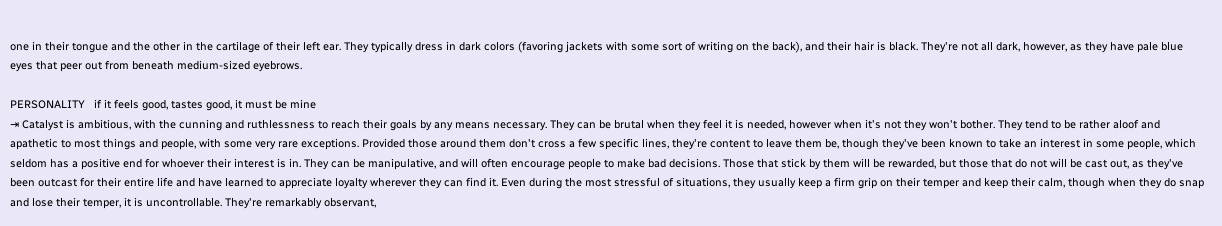one in their tongue and the other in the cartilage of their left ear. They typically dress in dark colors (favoring jackets with some sort of writing on the back), and their hair is black. They're not all dark, however, as they have pale blue eyes that peer out from beneath medium-sized eyebrows.

PERSONALITY   if it feels good, tastes good, it must be mine
⇥ Catalyst is ambitious, with the cunning and ruthlessness to reach their goals by any means necessary. They can be brutal when they feel it is needed, however when it's not they won't bother. They tend to be rather aloof and apathetic to most things and people, with some very rare exceptions. Provided those around them don't cross a few specific lines, they're content to leave them be, though they've been known to take an interest in some people, which seldom has a positive end for whoever their interest is in. They can be manipulative, and will often encourage people to make bad decisions. Those that stick by them will be rewarded, but those that do not will be cast out, as they've been outcast for their entire life and have learned to appreciate loyalty wherever they can find it. Even during the most stressful of situations, they usually keep a firm grip on their temper and keep their calm, though when they do snap and lose their temper, it is uncontrollable. They're remarkably observant,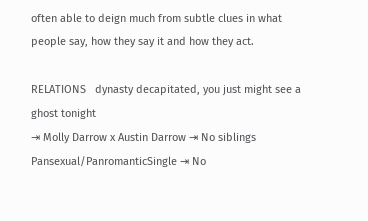often able to deign much from subtle clues in what people say, how they say it and how they act.

RELATIONS   dynasty decapitated, you just might see a ghost tonight
⇥ Molly Darrow x Austin Darrow ⇥ No siblings
Pansexual/PanromanticSingle ⇥ No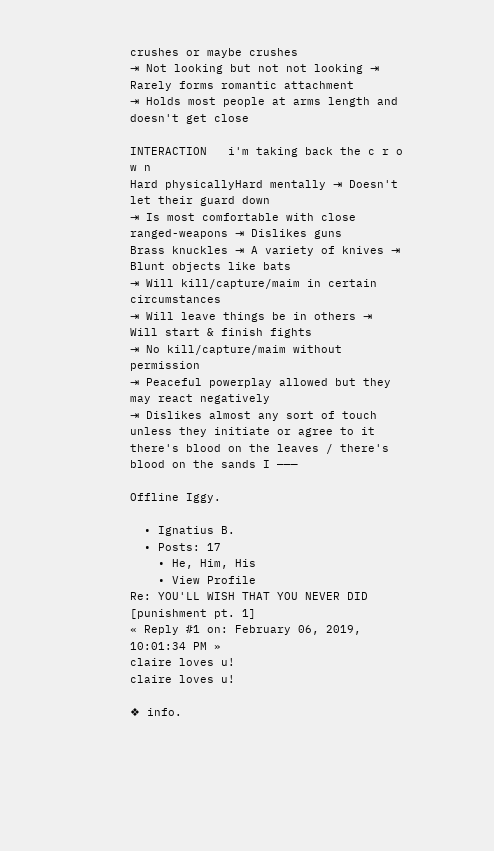crushes or maybe crushes
⇥ Not looking but not not looking ⇥ Rarely forms romantic attachment
⇥ Holds most people at arms length and doesn't get close

INTERACTION   i'm taking back the c r o w n
Hard physicallyHard mentally ⇥ Doesn't let their guard down
⇥ Is most comfortable with close ranged-weapons ⇥ Dislikes guns
Brass knuckles ⇥ A variety of knives ⇥ Blunt objects like bats
⇥ Will kill/capture/maim in certain circumstances
⇥ Will leave things be in others ⇥ Will start & finish fights
⇥ No kill/capture/maim without permission
⇥ Peaceful powerplay allowed but they may react negatively
⇥ Dislikes almost any sort of touch unless they initiate or agree to it
there's blood on the leaves / there's blood on the sands I ———

Offline Iggy.

  • Ignatius B.
  • Posts: 17
    • He, Him, His
    • View Profile
Re: YOU'LL WISH THAT YOU NEVER DID [punishment pt. 1]
« Reply #1 on: February 06, 2019, 10:01:34 PM »
claire loves u!
claire loves u!

❖ info.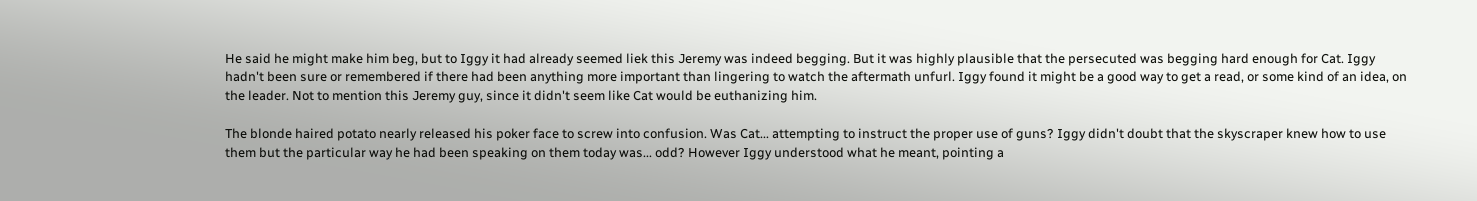He said he might make him beg, but to Iggy it had already seemed liek this Jeremy was indeed begging. But it was highly plausible that the persecuted was begging hard enough for Cat. Iggy hadn't been sure or remembered if there had been anything more important than lingering to watch the aftermath unfurl. Iggy found it might be a good way to get a read, or some kind of an idea, on the leader. Not to mention this Jeremy guy, since it didn't seem like Cat would be euthanizing him.

The blonde haired potato nearly released his poker face to screw into confusion. Was Cat... attempting to instruct the proper use of guns? Iggy didn't doubt that the skyscraper knew how to use them but the particular way he had been speaking on them today was... odd? However Iggy understood what he meant, pointing a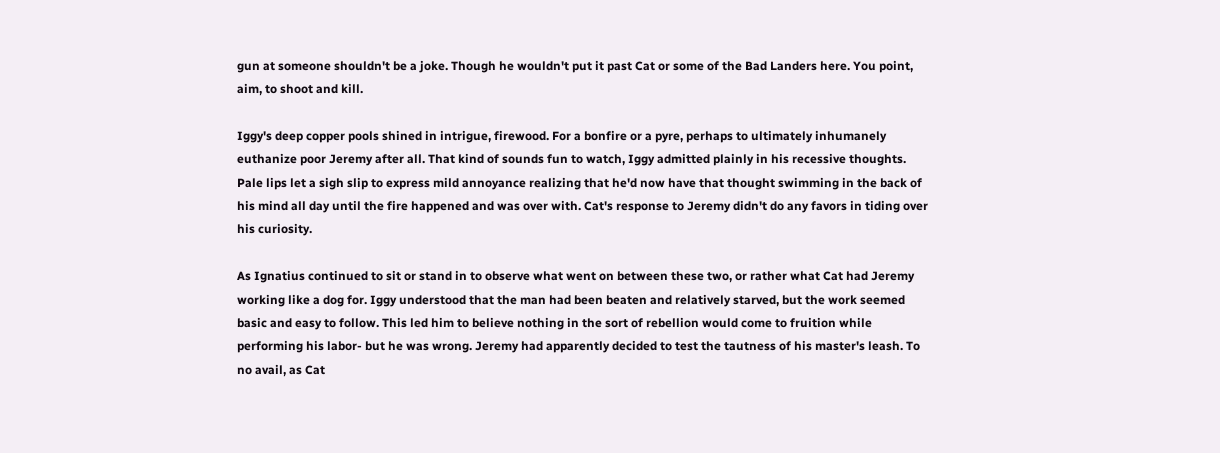gun at someone shouldn't be a joke. Though he wouldn't put it past Cat or some of the Bad Landers here. You point, aim, to shoot and kill.

Iggy's deep copper pools shined in intrigue, firewood. For a bonfire or a pyre, perhaps to ultimately inhumanely euthanize poor Jeremy after all. That kind of sounds fun to watch, Iggy admitted plainly in his recessive thoughts. Pale lips let a sigh slip to express mild annoyance realizing that he'd now have that thought swimming in the back of his mind all day until the fire happened and was over with. Cat's response to Jeremy didn't do any favors in tiding over his curiosity.

As Ignatius continued to sit or stand in to observe what went on between these two, or rather what Cat had Jeremy working like a dog for. Iggy understood that the man had been beaten and relatively starved, but the work seemed basic and easy to follow. This led him to believe nothing in the sort of rebellion would come to fruition while performing his labor- but he was wrong. Jeremy had apparently decided to test the tautness of his master's leash. To no avail, as Cat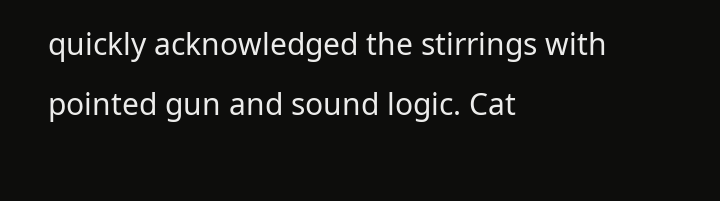quickly acknowledged the stirrings with pointed gun and sound logic. Cat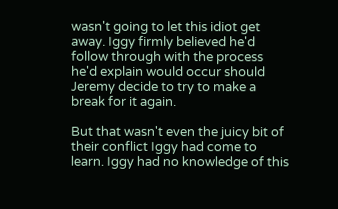wasn't going to let this idiot get away. Iggy firmly believed he'd follow through with the process he'd explain would occur should Jeremy decide to try to make a break for it again.

But that wasn't even the juicy bit of their conflict Iggy had come to learn. Iggy had no knowledge of this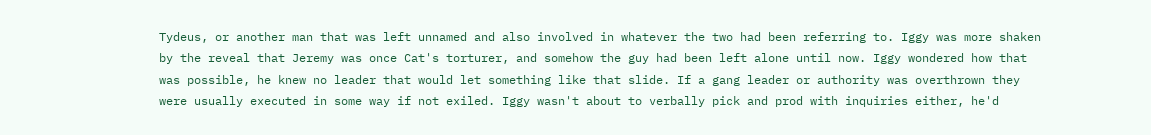Tydeus, or another man that was left unnamed and also involved in whatever the two had been referring to. Iggy was more shaken by the reveal that Jeremy was once Cat's torturer, and somehow the guy had been left alone until now. Iggy wondered how that was possible, he knew no leader that would let something like that slide. If a gang leader or authority was overthrown they were usually executed in some way if not exiled. Iggy wasn't about to verbally pick and prod with inquiries either, he'd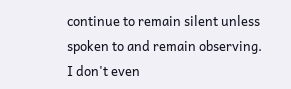continue to remain silent unless spoken to and remain observing.
I don't even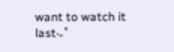want to watch it last‧₊˚